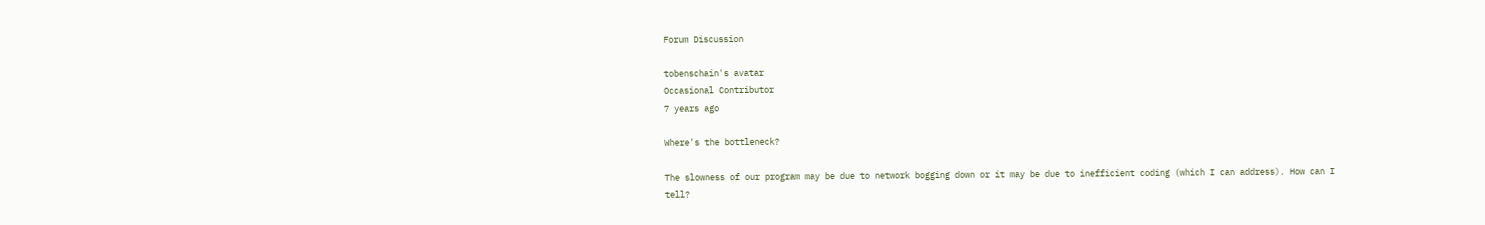Forum Discussion

tobenschain's avatar
Occasional Contributor
7 years ago

Where's the bottleneck?

The slowness of our program may be due to network bogging down or it may be due to inefficient coding (which I can address). How can I tell?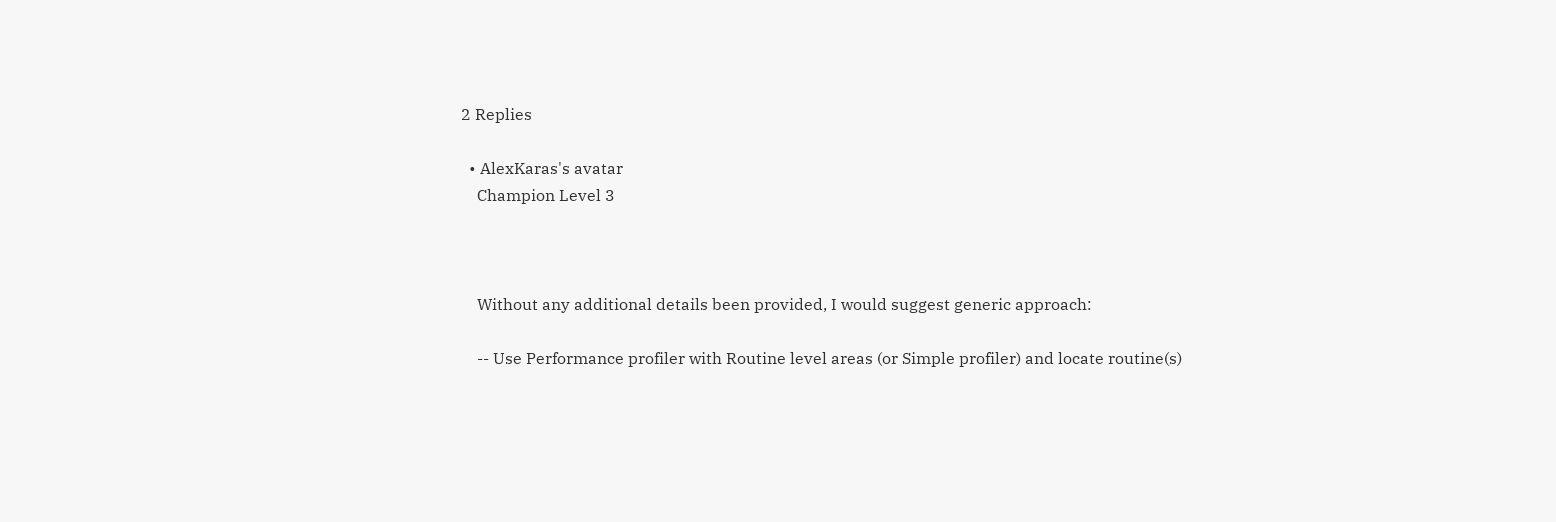2 Replies

  • AlexKaras's avatar
    Champion Level 3



    Without any additional details been provided, I would suggest generic approach:

    -- Use Performance profiler with Routine level areas (or Simple profiler) and locate routine(s)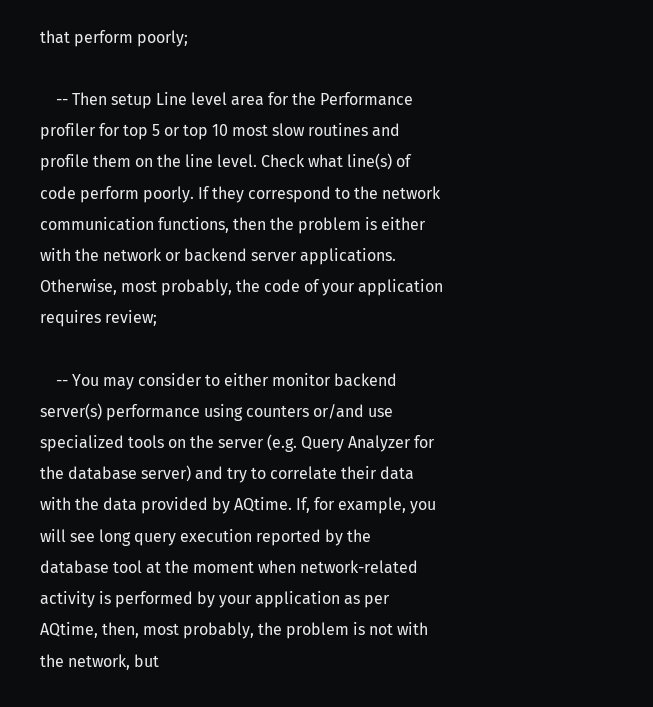that perform poorly;

    -- Then setup Line level area for the Performance profiler for top 5 or top 10 most slow routines and profile them on the line level. Check what line(s) of code perform poorly. If they correspond to the network communication functions, then the problem is either with the network or backend server applications. Otherwise, most probably, the code of your application requires review;

    -- You may consider to either monitor backend server(s) performance using counters or/and use specialized tools on the server (e.g. Query Analyzer for the database server) and try to correlate their data with the data provided by AQtime. If, for example, you will see long query execution reported by the database tool at the moment when network-related activity is performed by your application as per AQtime, then, most probably, the problem is not with the network, but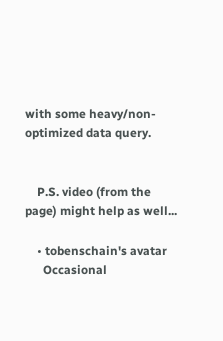with some heavy/non-optimized data query.


    P.S. video (from the page) might help as well...

    • tobenschain's avatar
      Occasional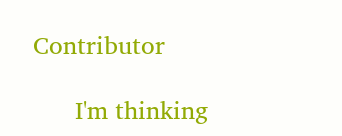Contributor

      I'm thinking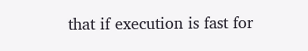that if execution is fast for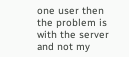one user then the problem is with the server and not my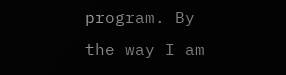program. By the way I am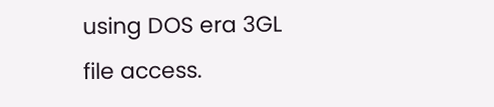using DOS era 3GL file access.